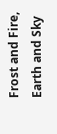Frost and Fire, Earth and Sky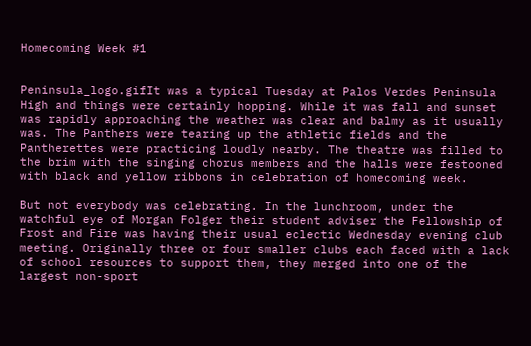Homecoming Week #1


Peninsula_logo.gifIt was a typical Tuesday at Palos Verdes Peninsula High and things were certainly hopping. While it was fall and sunset was rapidly approaching the weather was clear and balmy as it usually was. The Panthers were tearing up the athletic fields and the Pantherettes were practicing loudly nearby. The theatre was filled to the brim with the singing chorus members and the halls were festooned with black and yellow ribbons in celebration of homecoming week.

But not everybody was celebrating. In the lunchroom, under the watchful eye of Morgan Folger their student adviser the Fellowship of Frost and Fire was having their usual eclectic Wednesday evening club meeting. Originally three or four smaller clubs each faced with a lack of school resources to support them, they merged into one of the largest non-sport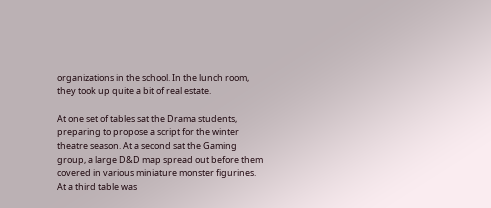organizations in the school. In the lunch room, they took up quite a bit of real estate.

At one set of tables sat the Drama students, preparing to propose a script for the winter theatre season. At a second sat the Gaming group, a large D&D map spread out before them covered in various miniature monster figurines. At a third table was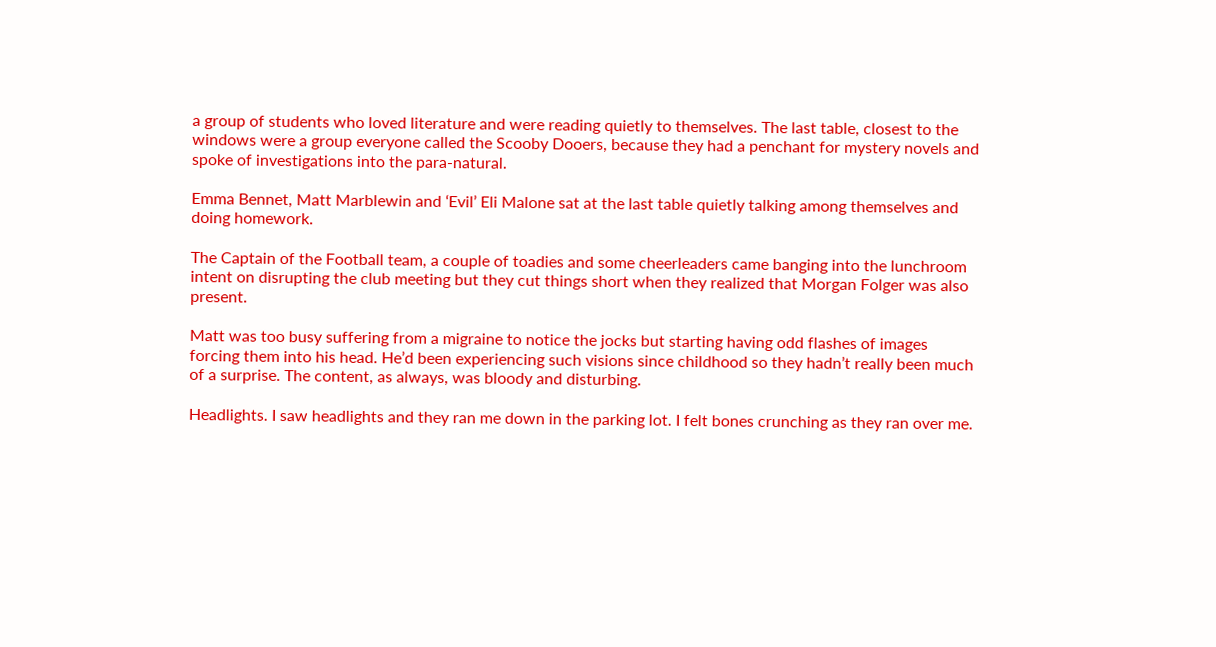a group of students who loved literature and were reading quietly to themselves. The last table, closest to the windows were a group everyone called the Scooby Dooers, because they had a penchant for mystery novels and spoke of investigations into the para-natural.

Emma Bennet, Matt Marblewin and ‘Evil’ Eli Malone sat at the last table quietly talking among themselves and doing homework.

The Captain of the Football team, a couple of toadies and some cheerleaders came banging into the lunchroom intent on disrupting the club meeting but they cut things short when they realized that Morgan Folger was also present.

Matt was too busy suffering from a migraine to notice the jocks but starting having odd flashes of images forcing them into his head. He’d been experiencing such visions since childhood so they hadn’t really been much of a surprise. The content, as always, was bloody and disturbing.

Headlights. I saw headlights and they ran me down in the parking lot. I felt bones crunching as they ran over me.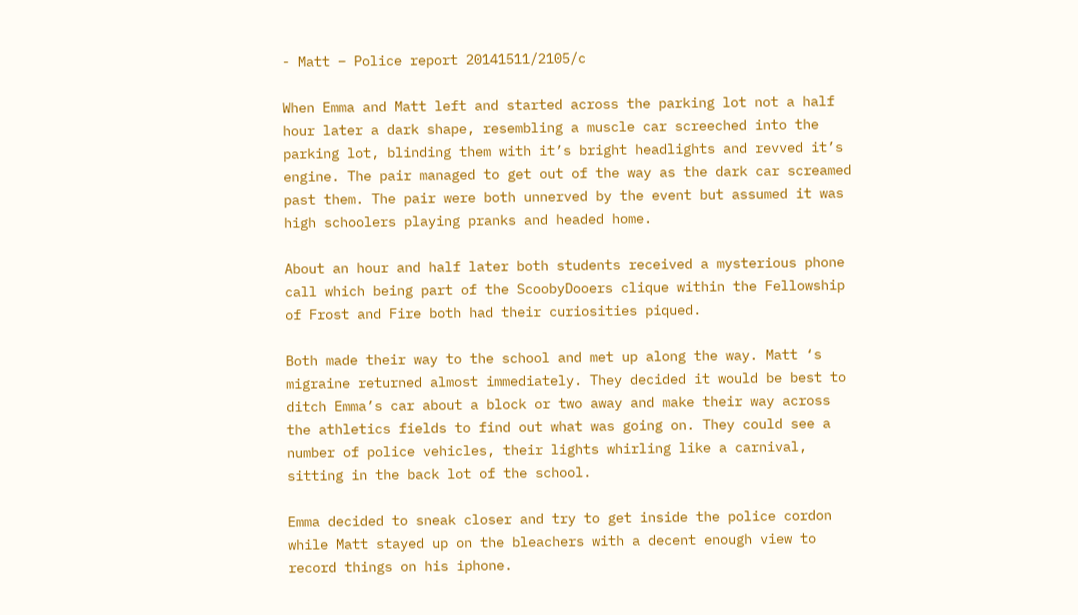- Matt – Police report 20141511/2105/c

When Emma and Matt left and started across the parking lot not a half hour later a dark shape, resembling a muscle car screeched into the parking lot, blinding them with it’s bright headlights and revved it’s engine. The pair managed to get out of the way as the dark car screamed past them. The pair were both unnerved by the event but assumed it was high schoolers playing pranks and headed home.

About an hour and half later both students received a mysterious phone call which being part of the ScoobyDooers clique within the Fellowship of Frost and Fire both had their curiosities piqued.

Both made their way to the school and met up along the way. Matt ‘s migraine returned almost immediately. They decided it would be best to ditch Emma’s car about a block or two away and make their way across the athletics fields to find out what was going on. They could see a number of police vehicles, their lights whirling like a carnival, sitting in the back lot of the school.

Emma decided to sneak closer and try to get inside the police cordon while Matt stayed up on the bleachers with a decent enough view to record things on his iphone.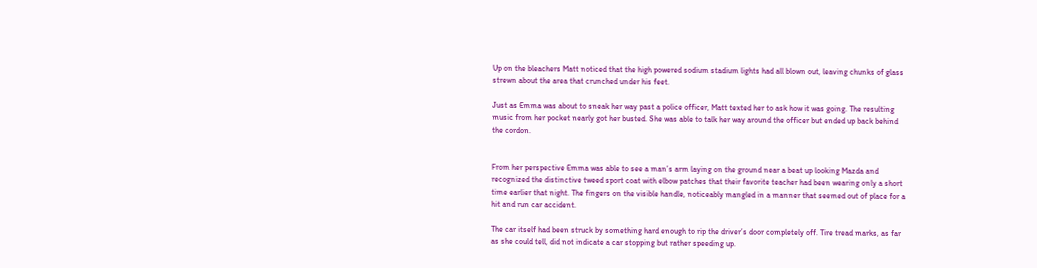Up on the bleachers Matt noticed that the high powered sodium stadium lights had all blown out, leaving chunks of glass strewn about the area that crunched under his feet.

Just as Emma was about to sneak her way past a police officer, Matt texted her to ask how it was going. The resulting music from her pocket nearly got her busted. She was able to talk her way around the officer but ended up back behind the cordon.


From her perspective Emma was able to see a man’s arm laying on the ground near a beat up looking Mazda and recognized the distinctive tweed sport coat with elbow patches that their favorite teacher had been wearing only a short time earlier that night. The fingers on the visible handle, noticeably mangled in a manner that seemed out of place for a hit and run car accident.

The car itself had been struck by something hard enough to rip the driver’s door completely off. Tire tread marks, as far as she could tell, did not indicate a car stopping but rather speeding up.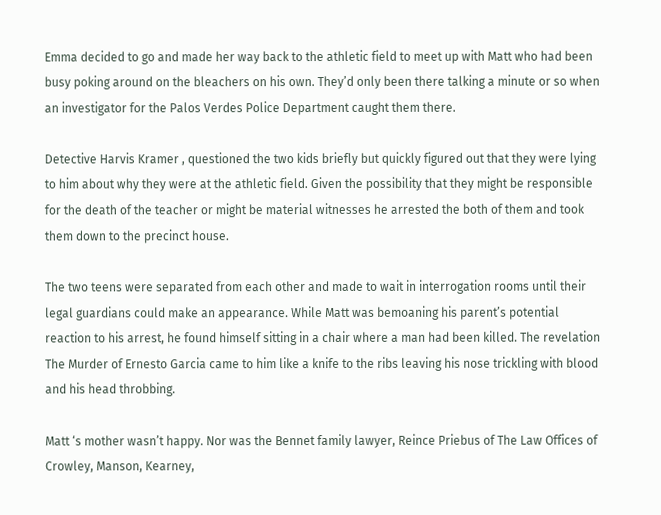Emma decided to go and made her way back to the athletic field to meet up with Matt who had been busy poking around on the bleachers on his own. They’d only been there talking a minute or so when an investigator for the Palos Verdes Police Department caught them there.

Detective Harvis Kramer , questioned the two kids briefly but quickly figured out that they were lying to him about why they were at the athletic field. Given the possibility that they might be responsible for the death of the teacher or might be material witnesses he arrested the both of them and took them down to the precinct house.

The two teens were separated from each other and made to wait in interrogation rooms until their legal guardians could make an appearance. While Matt was bemoaning his parent’s potential reaction to his arrest, he found himself sitting in a chair where a man had been killed. The revelation The Murder of Ernesto Garcia came to him like a knife to the ribs leaving his nose trickling with blood and his head throbbing.

Matt ‘s mother wasn’t happy. Nor was the Bennet family lawyer, Reince Priebus of The Law Offices of Crowley, Manson, Kearney,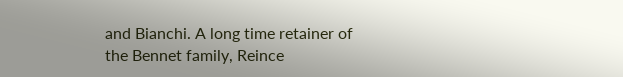and Bianchi. A long time retainer of the Bennet family, Reince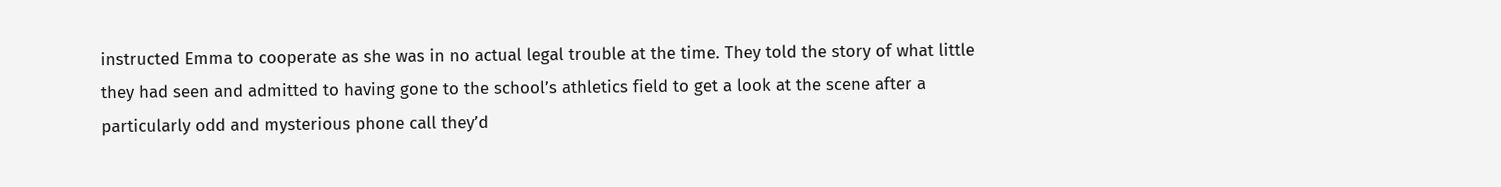instructed Emma to cooperate as she was in no actual legal trouble at the time. They told the story of what little they had seen and admitted to having gone to the school’s athletics field to get a look at the scene after a particularly odd and mysterious phone call they’d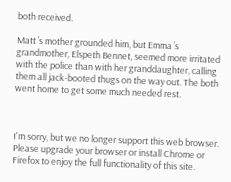both received.

Matt ’s mother grounded him, but Emma ’s grandmother, Elspeth Bennet, seemed more irritated with the police than with her granddaughter, calling them all jack-booted thugs on the way out. The both went home to get some much needed rest.



I'm sorry, but we no longer support this web browser. Please upgrade your browser or install Chrome or Firefox to enjoy the full functionality of this site.